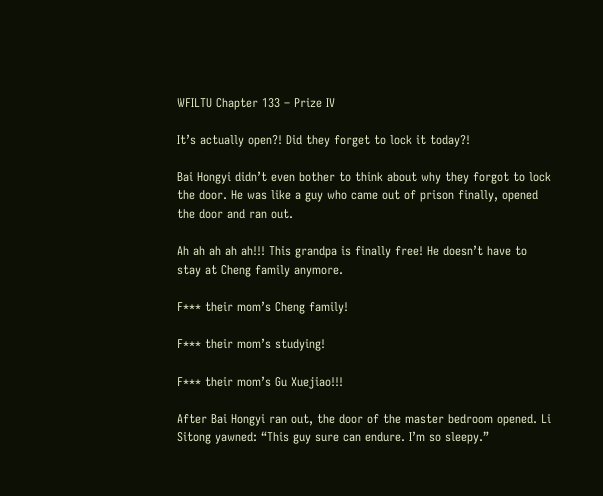WFILTU Chapter 133 – Prize IV

It’s actually open?! Did they forget to lock it today?!

Bai Hongyi didn’t even bother to think about why they forgot to lock the door. He was like a guy who came out of prison finally, opened the door and ran out.

Ah ah ah ah ah!!! This grandpa is finally free! He doesn’t have to stay at Cheng family anymore.

F*** their mom’s Cheng family!

F*** their mom’s studying!

F*** their mom’s Gu Xuejiao!!!

After Bai Hongyi ran out, the door of the master bedroom opened. Li Sitong yawned: “This guy sure can endure. I’m so sleepy.”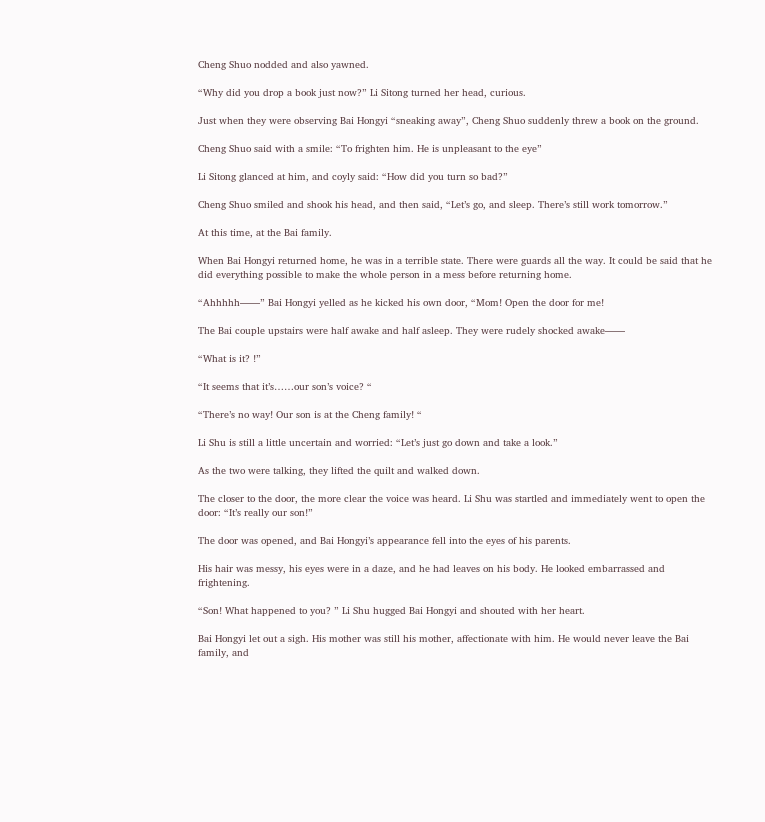Cheng Shuo nodded and also yawned.

“Why did you drop a book just now?” Li Sitong turned her head, curious.

Just when they were observing Bai Hongyi “sneaking away”, Cheng Shuo suddenly threw a book on the ground.

Cheng Shuo said with a smile: “To frighten him. He is unpleasant to the eye”

Li Sitong glanced at him, and coyly said: “How did you turn so bad?”

Cheng Shuo smiled and shook his head, and then said, “Let’s go, and sleep. There’s still work tomorrow.”

At this time, at the Bai family.

When Bai Hongyi returned home, he was in a terrible state. There were guards all the way. It could be said that he did everything possible to make the whole person in a mess before returning home.

“Ahhhhh——” Bai Hongyi yelled as he kicked his own door, “Mom! Open the door for me!

The Bai couple upstairs were half awake and half asleep. They were rudely shocked awake——

“What is it? !”

“It seems that it’s……our son’s voice? “

“There’s no way! Our son is at the Cheng family! “

Li Shu is still a little uncertain and worried: “Let’s just go down and take a look.”

As the two were talking, they lifted the quilt and walked down.

The closer to the door, the more clear the voice was heard. Li Shu was startled and immediately went to open the door: “It’s really our son!”

The door was opened, and Bai Hongyi’s appearance fell into the eyes of his parents.

His hair was messy, his eyes were in a daze, and he had leaves on his body. He looked embarrassed and frightening.

“Son! What happened to you? ” Li Shu hugged Bai Hongyi and shouted with her heart.

Bai Hongyi let out a sigh. His mother was still his mother, affectionate with him. He would never leave the Bai family, and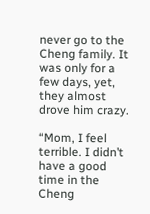never go to the Cheng family. It was only for a few days, yet, they almost drove him crazy.

“Mom, I feel terrible. I didn’t have a good time in the Cheng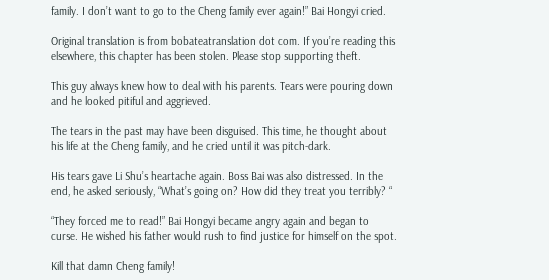family. I don’t want to go to the Cheng family ever again!” Bai Hongyi cried.

Original translation is from bobateatranslation dot com. If you’re reading this elsewhere, this chapter has been stolen. Please stop supporting theft.

This guy always knew how to deal with his parents. Tears were pouring down and he looked pitiful and aggrieved.

The tears in the past may have been disguised. This time, he thought about his life at the Cheng family, and he cried until it was pitch-dark.

His tears gave Li Shu’s heartache again. Boss Bai was also distressed. In the end, he asked seriously, “What’s going on? How did they treat you terribly? “

“They forced me to read!” Bai Hongyi became angry again and began to curse. He wished his father would rush to find justice for himself on the spot.

Kill that damn Cheng family!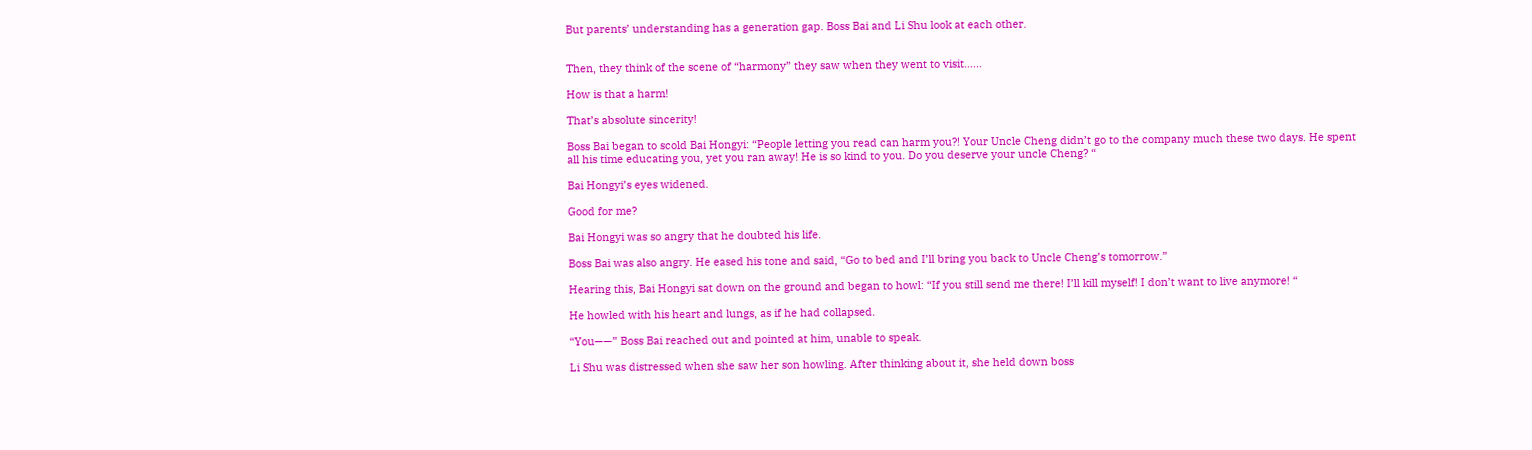But parents’ understanding has a generation gap. Boss Bai and Li Shu look at each other.


Then, they think of the scene of “harmony” they saw when they went to visit……

How is that a harm!

That’s absolute sincerity!

Boss Bai began to scold Bai Hongyi: “People letting you read can harm you?! Your Uncle Cheng didn’t go to the company much these two days. He spent all his time educating you, yet you ran away! He is so kind to you. Do you deserve your uncle Cheng? “

Bai Hongyi’s eyes widened.

Good for me?

Bai Hongyi was so angry that he doubted his life.

Boss Bai was also angry. He eased his tone and said, “Go to bed and I’ll bring you back to Uncle Cheng’s tomorrow.”

Hearing this, Bai Hongyi sat down on the ground and began to howl: “If you still send me there! I’ll kill myself! I don’t want to live anymore! “

He howled with his heart and lungs, as if he had collapsed.

“You——” Boss Bai reached out and pointed at him, unable to speak.

Li Shu was distressed when she saw her son howling. After thinking about it, she held down boss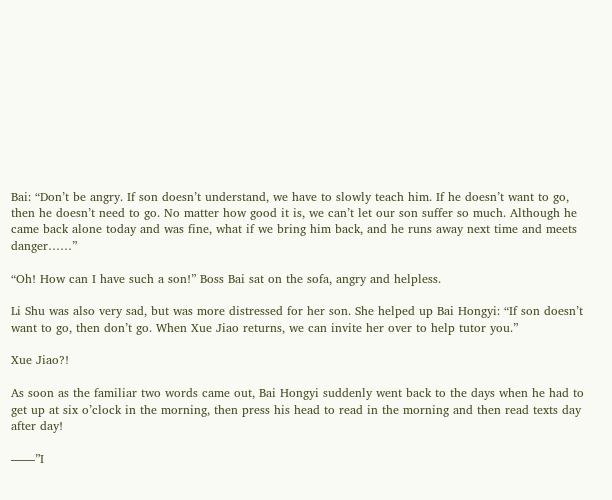Bai: “Don’t be angry. If son doesn’t understand, we have to slowly teach him. If he doesn’t want to go, then he doesn’t need to go. No matter how good it is, we can’t let our son suffer so much. Although he came back alone today and was fine, what if we bring him back, and he runs away next time and meets danger……”

“Oh! How can I have such a son!” Boss Bai sat on the sofa, angry and helpless.

Li Shu was also very sad, but was more distressed for her son. She helped up Bai Hongyi: “If son doesn’t want to go, then don’t go. When Xue Jiao returns, we can invite her over to help tutor you.”

Xue Jiao?!

As soon as the familiar two words came out, Bai Hongyi suddenly went back to the days when he had to get up at six o’clock in the morning, then press his head to read in the morning and then read texts day after day!

——”I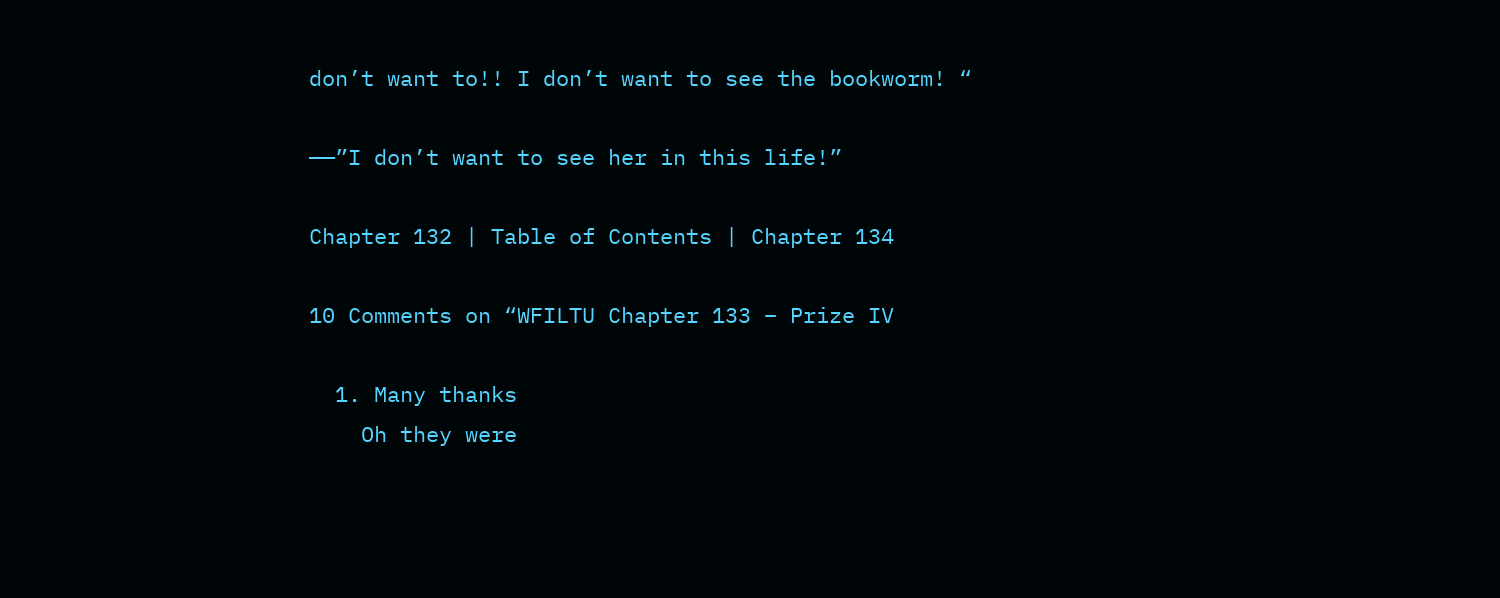don’t want to!! I don’t want to see the bookworm! “

——”I don’t want to see her in this life!”

Chapter 132 | Table of Contents | Chapter 134

10 Comments on “WFILTU Chapter 133 – Prize IV

  1. Many thanks
    Oh they were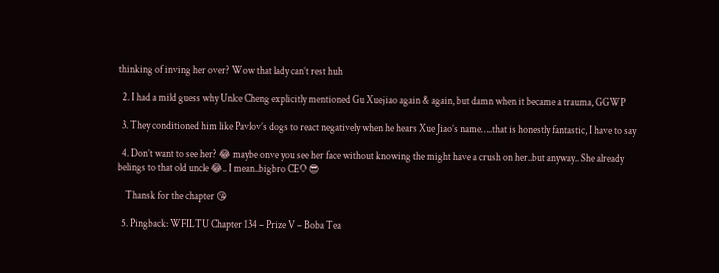thinking of inving her over? Wow that lady can’t rest huh

  2. I had a mild guess why Unlce Cheng explicitly mentioned Gu Xuejiao again & again, but damn when it became a trauma, GGWP

  3. They conditioned him like Pavlov’s dogs to react negatively when he hears Xue Jiao’s name…..that is honestly fantastic, I have to say

  4. Don’t want to see her? 😂 maybe onve you see her face without knowing the might have a crush on her..but anyway.. She already belings to that old uncle 😂.. I mean..bigbro CEO 😎

    Thansk for the chapter 😘

  5. Pingback: WFILTU Chapter 134 – Prize V – Boba Tea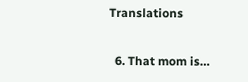Translations

  6. That mom is…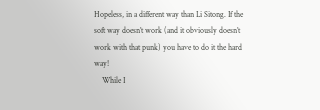Hopeless, in a different way than Li Sitong. If the soft way doesn’t work (and it obviously doesn’t work with that punk) you have to do it the hard way!
    While I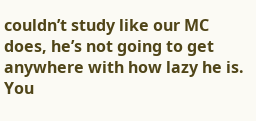couldn’t study like our MC does, he’s not going to get anywhere with how lazy he is. You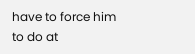have to force him to do at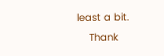least a bit.
    Thank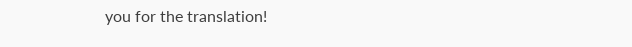you for the translation!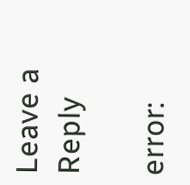Leave a Reply

error: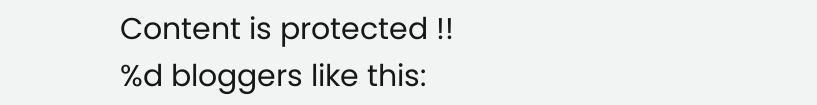Content is protected !!
%d bloggers like this: